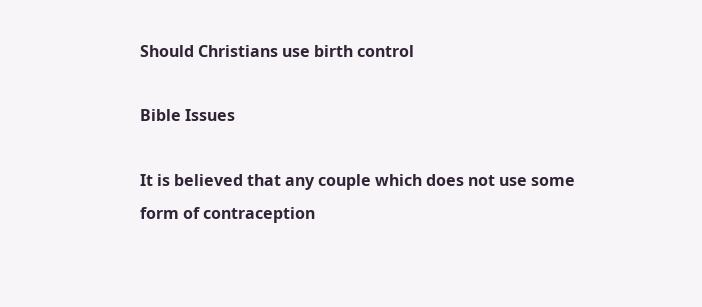Should Christians use birth control

Bible Issues

It is believed that any couple which does not use some form of contraception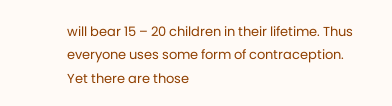will bear 15 – 20 children in their lifetime. Thus everyone uses some form of contraception. Yet there are those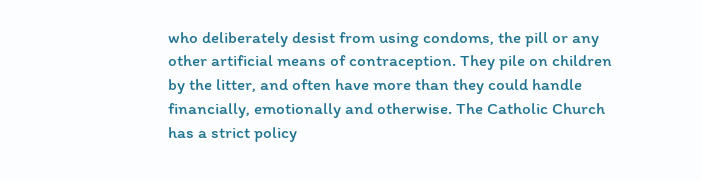who deliberately desist from using condoms, the pill or any other artificial means of contraception. They pile on children by the litter, and often have more than they could handle financially, emotionally and otherwise. The Catholic Church has a strict policy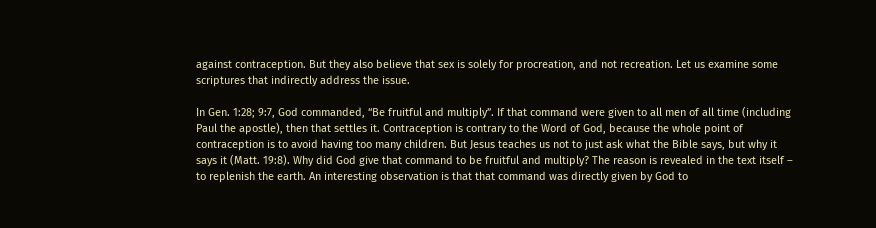against contraception. But they also believe that sex is solely for procreation, and not recreation. Let us examine some scriptures that indirectly address the issue.

In Gen. 1:28; 9:7, God commanded, “Be fruitful and multiply”. If that command were given to all men of all time (including Paul the apostle), then that settles it. Contraception is contrary to the Word of God, because the whole point of contraception is to avoid having too many children. But Jesus teaches us not to just ask what the Bible says, but why it says it (Matt. 19:8). Why did God give that command to be fruitful and multiply? The reason is revealed in the text itself – to replenish the earth. An interesting observation is that that command was directly given by God to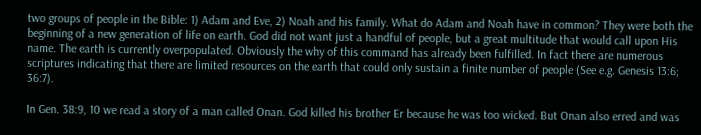two groups of people in the Bible: 1) Adam and Eve, 2) Noah and his family. What do Adam and Noah have in common? They were both the beginning of a new generation of life on earth. God did not want just a handful of people, but a great multitude that would call upon His name. The earth is currently overpopulated. Obviously the why of this command has already been fulfilled. In fact there are numerous scriptures indicating that there are limited resources on the earth that could only sustain a finite number of people (See e.g. Genesis 13:6; 36:7).

In Gen. 38:9, 10 we read a story of a man called Onan. God killed his brother Er because he was too wicked. But Onan also erred and was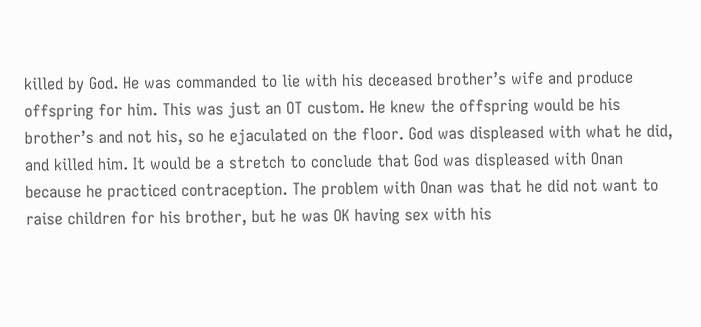killed by God. He was commanded to lie with his deceased brother’s wife and produce offspring for him. This was just an OT custom. He knew the offspring would be his brother’s and not his, so he ejaculated on the floor. God was displeased with what he did, and killed him. It would be a stretch to conclude that God was displeased with Onan because he practiced contraception. The problem with Onan was that he did not want to raise children for his brother, but he was OK having sex with his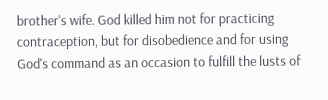brother's wife. God killed him not for practicing contraception, but for disobedience and for using God's command as an occasion to fulfill the lusts of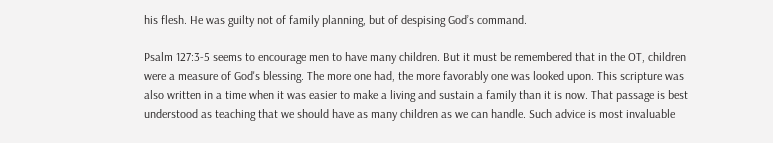his flesh. He was guilty not of family planning, but of despising God’s command.

Psalm 127:3-5 seems to encourage men to have many children. But it must be remembered that in the OT, children were a measure of God's blessing. The more one had, the more favorably one was looked upon. This scripture was also written in a time when it was easier to make a living and sustain a family than it is now. That passage is best understood as teaching that we should have as many children as we can handle. Such advice is most invaluable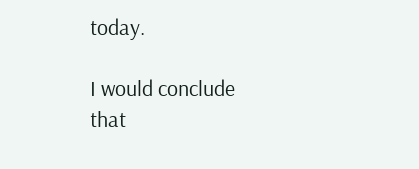today.

I would conclude that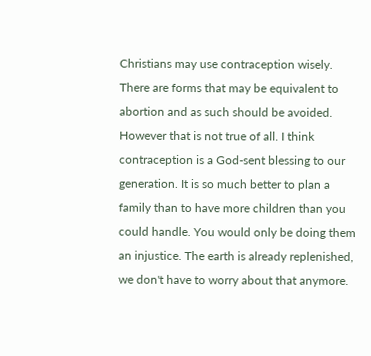Christians may use contraception wisely. There are forms that may be equivalent to abortion and as such should be avoided. However that is not true of all. I think contraception is a God-sent blessing to our generation. It is so much better to plan a family than to have more children than you could handle. You would only be doing them an injustice. The earth is already replenished, we don't have to worry about that anymore.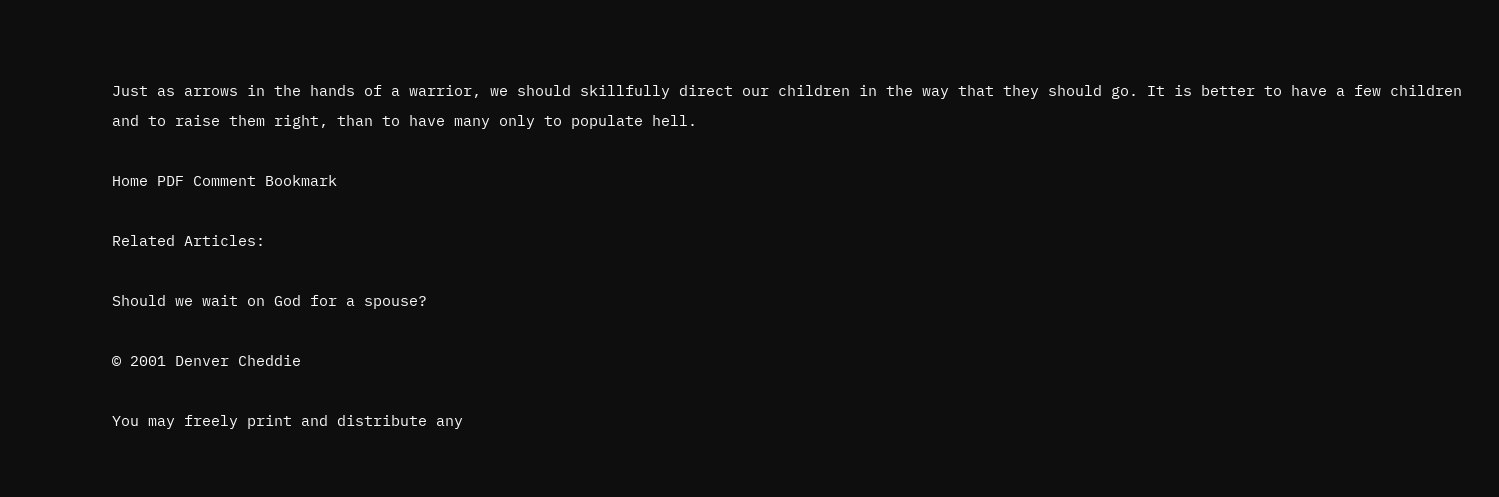Just as arrows in the hands of a warrior, we should skillfully direct our children in the way that they should go. It is better to have a few children and to raise them right, than to have many only to populate hell.

Home PDF Comment Bookmark

Related Articles:

Should we wait on God for a spouse?

© 2001 Denver Cheddie

You may freely print and distribute any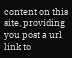content on this site, providing you post a url link to